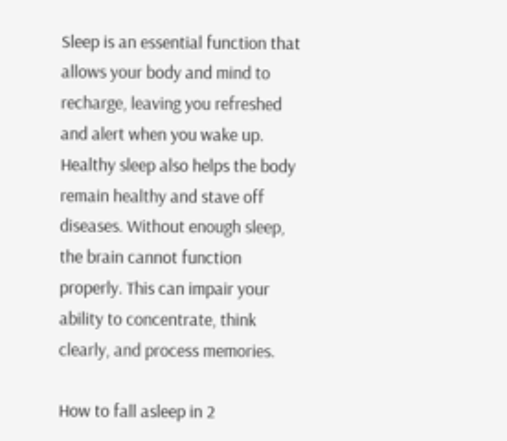Sleep is an essential function that allows your body and mind to recharge, leaving you refreshed and alert when you wake up. Healthy sleep also helps the body remain healthy and stave off diseases. Without enough sleep, the brain cannot function properly. This can impair your ability to concentrate, think clearly, and process memories.

How to fall asleep in 2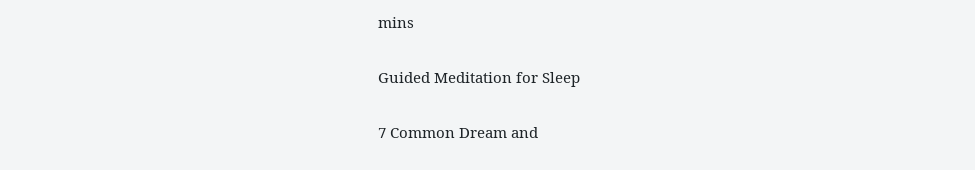mins

Guided Meditation for Sleep

7 Common Dream and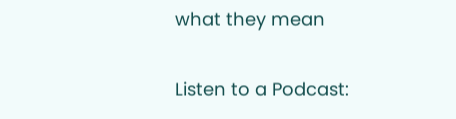what they mean

Listen to a Podcast: